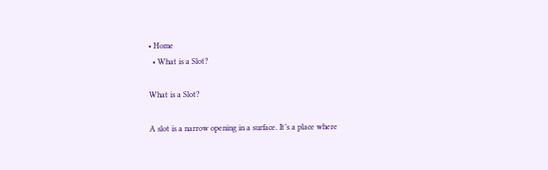• Home
  • What is a Slot?

What is a Slot?

A slot is a narrow opening in a surface. It’s a place where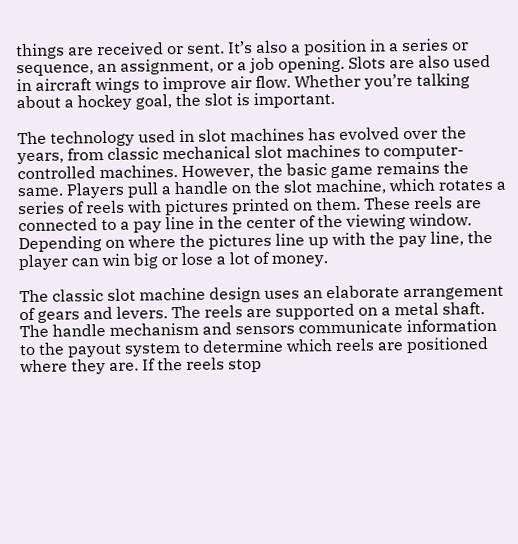things are received or sent. It’s also a position in a series or sequence, an assignment, or a job opening. Slots are also used in aircraft wings to improve air flow. Whether you’re talking about a hockey goal, the slot is important.

The technology used in slot machines has evolved over the years, from classic mechanical slot machines to computer-controlled machines. However, the basic game remains the same. Players pull a handle on the slot machine, which rotates a series of reels with pictures printed on them. These reels are connected to a pay line in the center of the viewing window. Depending on where the pictures line up with the pay line, the player can win big or lose a lot of money.

The classic slot machine design uses an elaborate arrangement of gears and levers. The reels are supported on a metal shaft. The handle mechanism and sensors communicate information to the payout system to determine which reels are positioned where they are. If the reels stop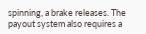spinning, a brake releases. The payout system also requires a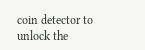coin detector to unlock the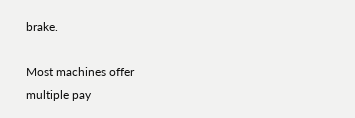brake.

Most machines offer multiple pay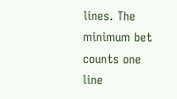lines. The minimum bet counts one line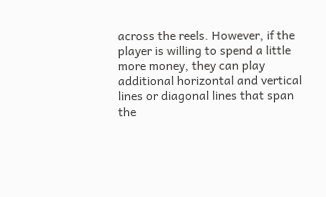across the reels. However, if the player is willing to spend a little more money, they can play additional horizontal and vertical lines or diagonal lines that span the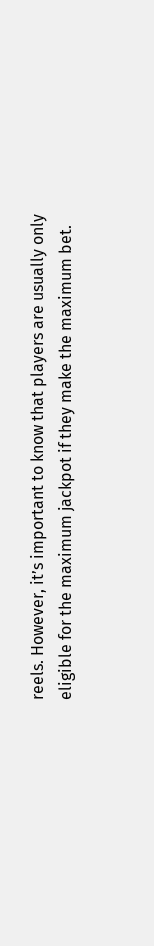reels. However, it’s important to know that players are usually only eligible for the maximum jackpot if they make the maximum bet.